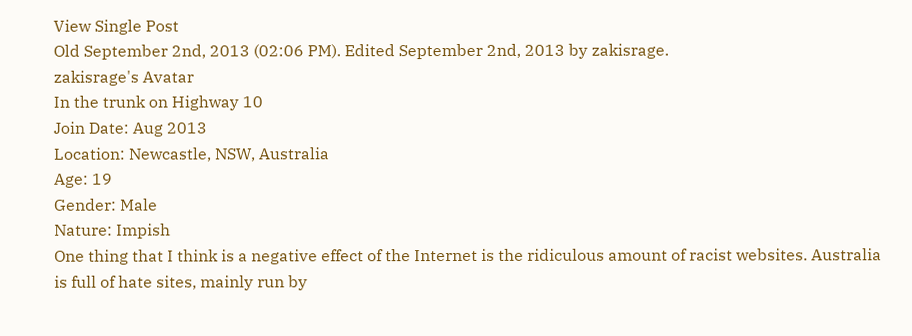View Single Post
Old September 2nd, 2013 (02:06 PM). Edited September 2nd, 2013 by zakisrage.
zakisrage's Avatar
In the trunk on Highway 10
Join Date: Aug 2013
Location: Newcastle, NSW, Australia
Age: 19
Gender: Male
Nature: Impish
One thing that I think is a negative effect of the Internet is the ridiculous amount of racist websites. Australia is full of hate sites, mainly run by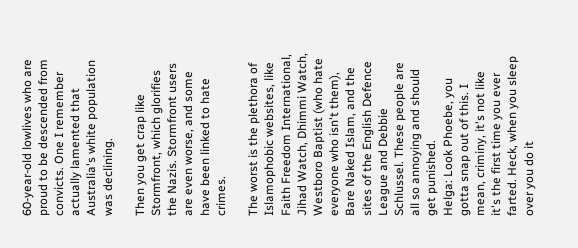60-year-old lowlives who are proud to be descended from convicts. One I remember actually lamented that Australia's white population was declining.

Then you get crap like Stormfront, which glorifies the Nazis. Stormfront users are even worse, and some have been linked to hate crimes.

The worst is the plethora of Islamophobic websites, like Faith Freedom International, Jihad Watch, Dhimmi Watch, Westboro Baptist (who hate everyone who isn't them), Bare Naked Islam, and the sites of the English Defence League and Debbie Schlussel. These people are all so annoying and should get punished.
Helga: Look Phoebe, you gotta snap out of this. I mean, criminy, it's not like it's the first time you ever farted. Heck, when you sleep over you do it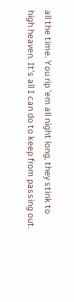all the time. You rip 'em all night long, they stink to high heaven. It's all I can do to keep from passing out.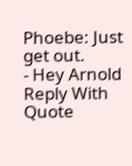Phoebe: Just get out.
- Hey Arnold
Reply With Quote